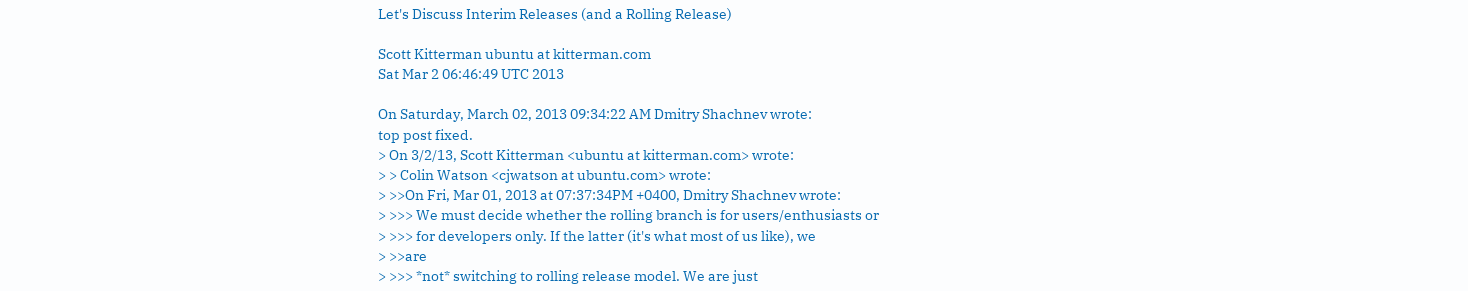Let's Discuss Interim Releases (and a Rolling Release)

Scott Kitterman ubuntu at kitterman.com
Sat Mar 2 06:46:49 UTC 2013

On Saturday, March 02, 2013 09:34:22 AM Dmitry Shachnev wrote:
top post fixed.
> On 3/2/13, Scott Kitterman <ubuntu at kitterman.com> wrote:
> > Colin Watson <cjwatson at ubuntu.com> wrote:
> >>On Fri, Mar 01, 2013 at 07:37:34PM +0400, Dmitry Shachnev wrote:
> >>> We must decide whether the rolling branch is for users/enthusiasts or
> >>> for developers only. If the latter (it's what most of us like), we
> >>are
> >>> *not* switching to rolling release model. We are just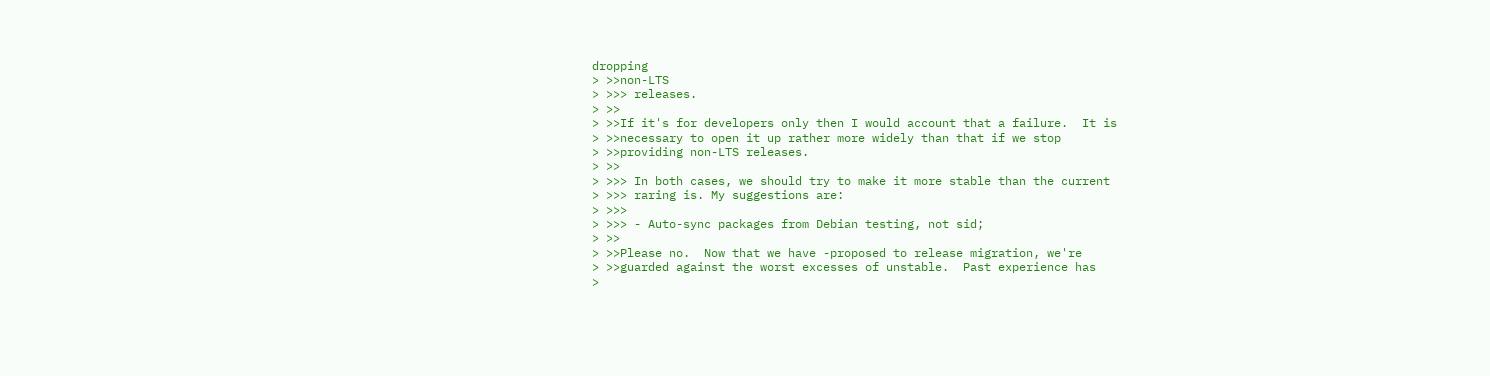dropping
> >>non-LTS
> >>> releases.
> >>
> >>If it's for developers only then I would account that a failure.  It is
> >>necessary to open it up rather more widely than that if we stop
> >>providing non-LTS releases.
> >>
> >>> In both cases, we should try to make it more stable than the current
> >>> raring is. My suggestions are:
> >>>
> >>> - Auto-sync packages from Debian testing, not sid;
> >>
> >>Please no.  Now that we have -proposed to release migration, we're
> >>guarded against the worst excesses of unstable.  Past experience has
>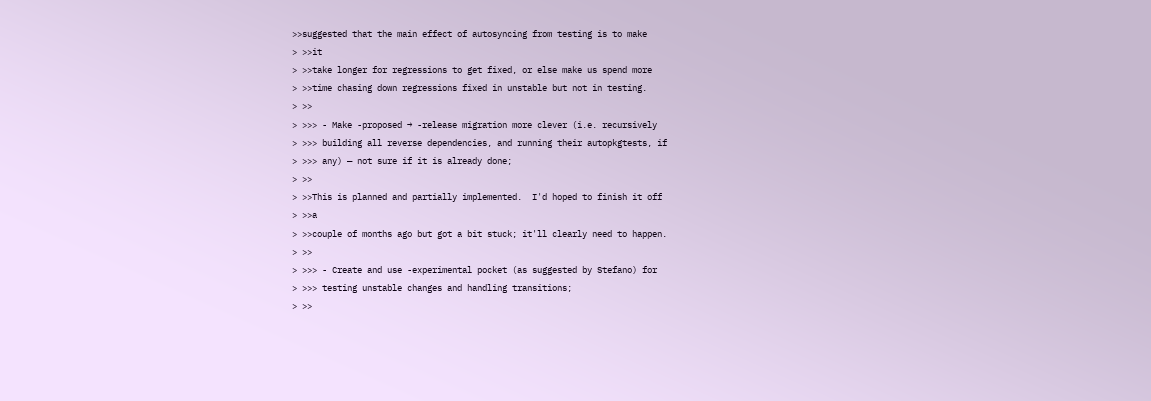>>suggested that the main effect of autosyncing from testing is to make
> >>it
> >>take longer for regressions to get fixed, or else make us spend more
> >>time chasing down regressions fixed in unstable but not in testing.
> >>
> >>> - Make -proposed → -release migration more clever (i.e. recursively
> >>> building all reverse dependencies, and running their autopkgtests, if
> >>> any) — not sure if it is already done;
> >>
> >>This is planned and partially implemented.  I'd hoped to finish it off
> >>a
> >>couple of months ago but got a bit stuck; it'll clearly need to happen.
> >>
> >>> - Create and use -experimental pocket (as suggested by Stefano) for
> >>> testing unstable changes and handling transitions;
> >>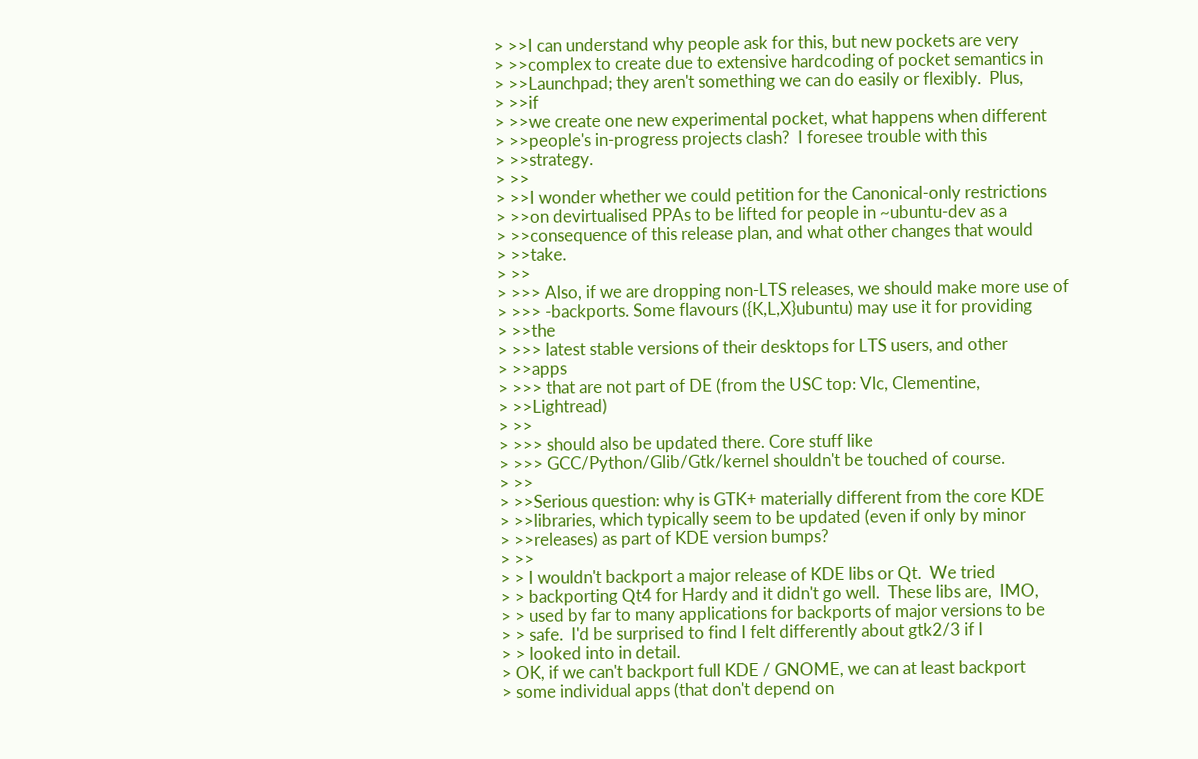> >>I can understand why people ask for this, but new pockets are very
> >>complex to create due to extensive hardcoding of pocket semantics in
> >>Launchpad; they aren't something we can do easily or flexibly.  Plus,
> >>if
> >>we create one new experimental pocket, what happens when different
> >>people's in-progress projects clash?  I foresee trouble with this
> >>strategy.
> >>
> >>I wonder whether we could petition for the Canonical-only restrictions
> >>on devirtualised PPAs to be lifted for people in ~ubuntu-dev as a
> >>consequence of this release plan, and what other changes that would
> >>take.
> >>
> >>> Also, if we are dropping non-LTS releases, we should make more use of
> >>> -backports. Some flavours ({K,L,X}ubuntu) may use it for providing
> >>the
> >>> latest stable versions of their desktops for LTS users, and other
> >>apps
> >>> that are not part of DE (from the USC top: Vlc, Clementine,
> >>Lightread)
> >>
> >>> should also be updated there. Core stuff like
> >>> GCC/Python/Glib/Gtk/kernel shouldn't be touched of course.
> >>
> >>Serious question: why is GTK+ materially different from the core KDE
> >>libraries, which typically seem to be updated (even if only by minor
> >>releases) as part of KDE version bumps?
> >>
> > I wouldn't backport a major release of KDE libs or Qt.  We tried
> > backporting Qt4 for Hardy and it didn't go well.  These libs are,  IMO,
> > used by far to many applications for backports of major versions to be
> > safe.  I'd be surprised to find I felt differently about gtk2/3 if I
> > looked into in detail.
> OK, if we can't backport full KDE / GNOME, we can at least backport
> some individual apps (that don't depend on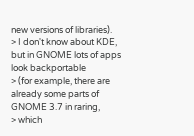new versions of libraries).
> I don't know about KDE, but in GNOME lots of apps look backportable
> (for example, there are already some parts of GNOME 3.7 in raring,
> which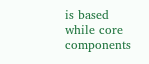is based while core components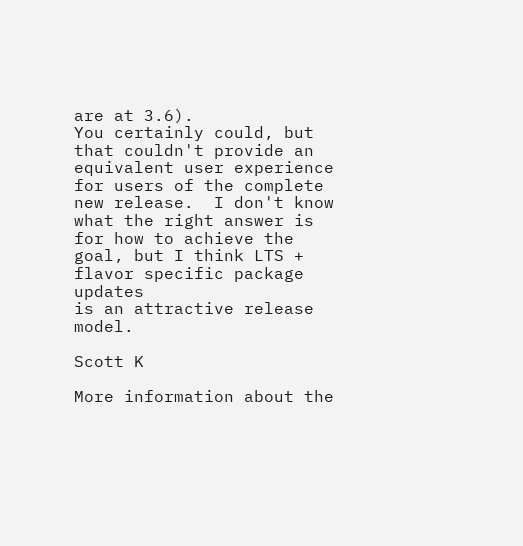are at 3.6).
You certainly could, but that couldn't provide an equivalent user experience
for users of the complete new release.  I don't know what the right answer is
for how to achieve the goal, but I think LTS + flavor specific package updates
is an attractive release model.

Scott K

More information about the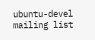ubuntu-devel mailing list